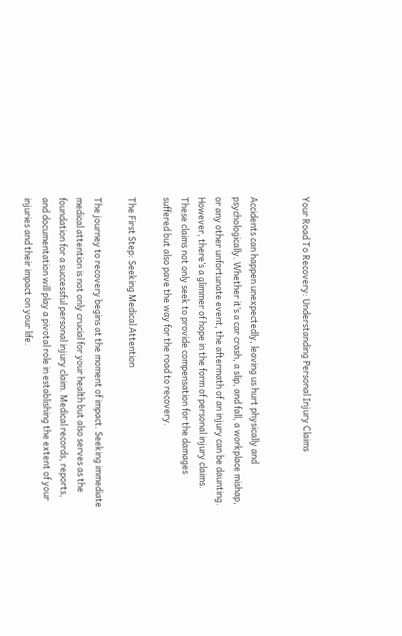Your Road To Recovery: Understanding Personal Injury Claims


Accidents can happen unexpectedly, leaving us hurt physically and psychologically. Whether it’s a car crash, a slip, and fall, a workplace mishap, or any other unfortunate event, the aftermath of an injury can be daunting. However, there’s a glimmer of hope in the form of personal injury claims. These claims not only seek to provide compensation for the damages suffered but also pave the way for the road to recovery.

The First Step: Seeking Medical Attention

The journey to recovery begins at the moment of impact. Seeking immediate medical attention is not only crucial for your health but also serves as the foundation for a successful personal injury claim. Medical records, reports, and documentation will play a pivotal role in establishing the extent of your injuries and their impact on your life.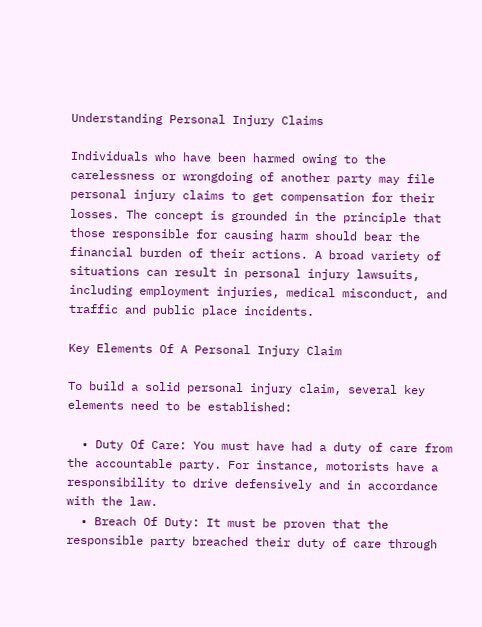Understanding Personal Injury Claims

Individuals who have been harmed owing to the carelessness or wrongdoing of another party may file personal injury claims to get compensation for their losses. The concept is grounded in the principle that those responsible for causing harm should bear the financial burden of their actions. A broad variety of situations can result in personal injury lawsuits, including employment injuries, medical misconduct, and traffic and public place incidents.

Key Elements Of A Personal Injury Claim

To build a solid personal injury claim, several key elements need to be established:

  • Duty Of Care: You must have had a duty of care from the accountable party. For instance, motorists have a responsibility to drive defensively and in accordance with the law.
  • Breach Of Duty: It must be proven that the responsible party breached their duty of care through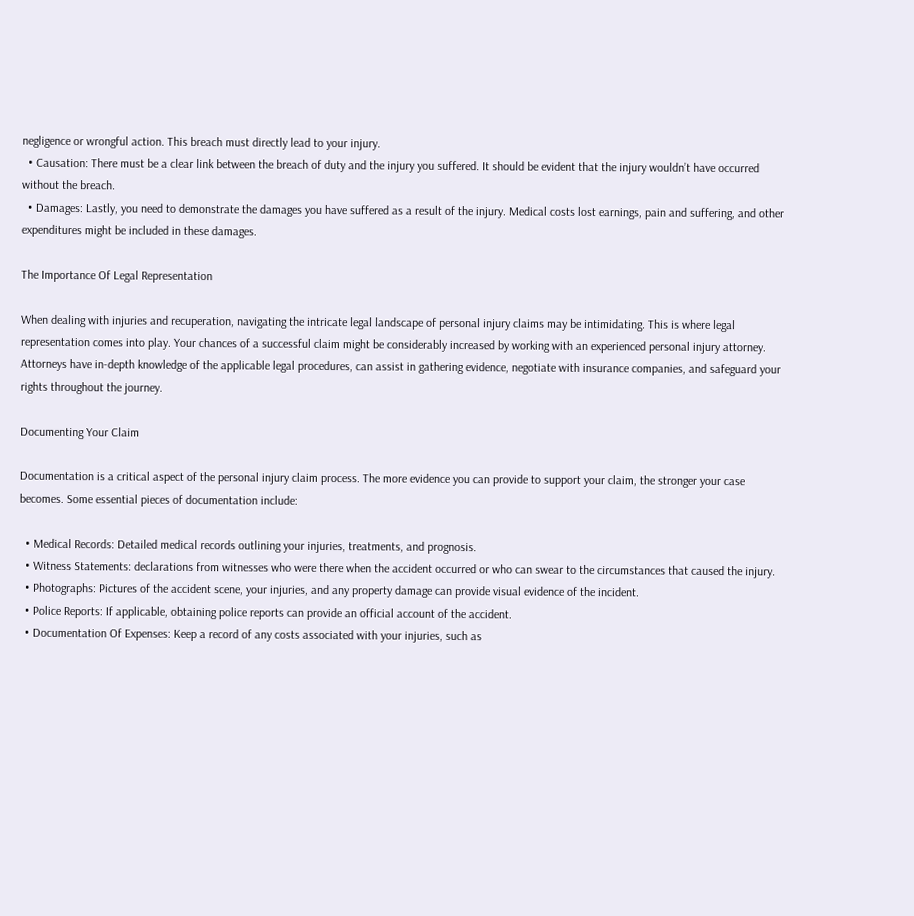negligence or wrongful action. This breach must directly lead to your injury.
  • Causation: There must be a clear link between the breach of duty and the injury you suffered. It should be evident that the injury wouldn’t have occurred without the breach.
  • Damages: Lastly, you need to demonstrate the damages you have suffered as a result of the injury. Medical costs lost earnings, pain and suffering, and other expenditures might be included in these damages.

The Importance Of Legal Representation

When dealing with injuries and recuperation, navigating the intricate legal landscape of personal injury claims may be intimidating. This is where legal representation comes into play. Your chances of a successful claim might be considerably increased by working with an experienced personal injury attorney. Attorneys have in-depth knowledge of the applicable legal procedures, can assist in gathering evidence, negotiate with insurance companies, and safeguard your rights throughout the journey.

Documenting Your Claim

Documentation is a critical aspect of the personal injury claim process. The more evidence you can provide to support your claim, the stronger your case becomes. Some essential pieces of documentation include:

  • Medical Records: Detailed medical records outlining your injuries, treatments, and prognosis.
  • Witness Statements: declarations from witnesses who were there when the accident occurred or who can swear to the circumstances that caused the injury.
  • Photographs: Pictures of the accident scene, your injuries, and any property damage can provide visual evidence of the incident.
  • Police Reports: If applicable, obtaining police reports can provide an official account of the accident.
  • Documentation Of Expenses: Keep a record of any costs associated with your injuries, such as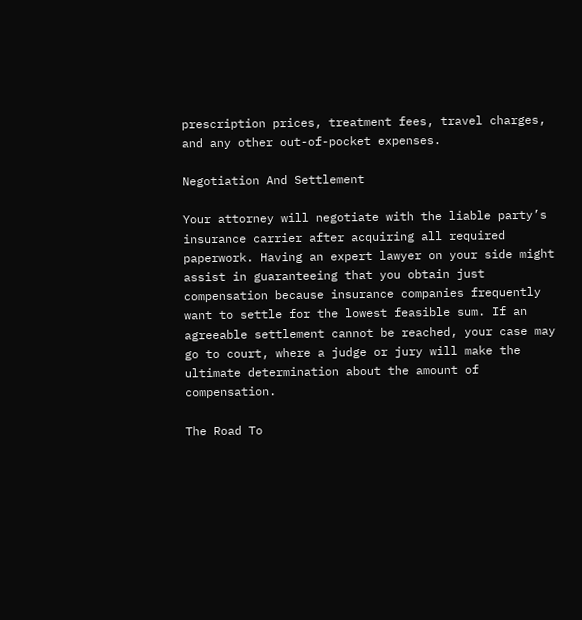prescription prices, treatment fees, travel charges, and any other out-of-pocket expenses.

Negotiation And Settlement

Your attorney will negotiate with the liable party’s insurance carrier after acquiring all required paperwork. Having an expert lawyer on your side might assist in guaranteeing that you obtain just compensation because insurance companies frequently want to settle for the lowest feasible sum. If an agreeable settlement cannot be reached, your case may go to court, where a judge or jury will make the ultimate determination about the amount of compensation.

The Road To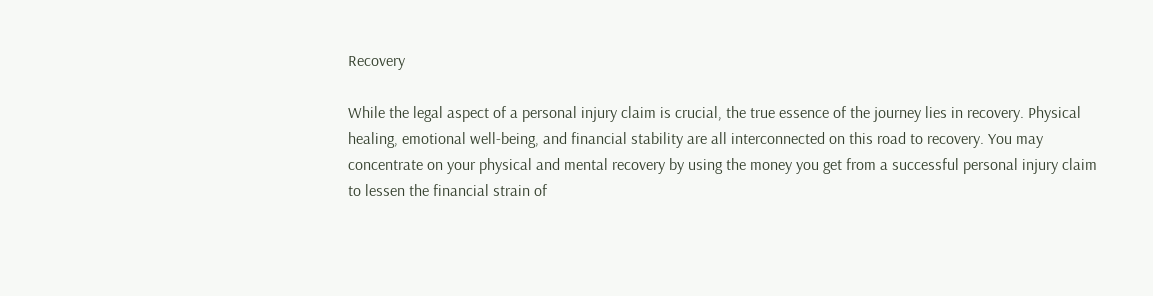Recovery

While the legal aspect of a personal injury claim is crucial, the true essence of the journey lies in recovery. Physical healing, emotional well-being, and financial stability are all interconnected on this road to recovery. You may concentrate on your physical and mental recovery by using the money you get from a successful personal injury claim to lessen the financial strain of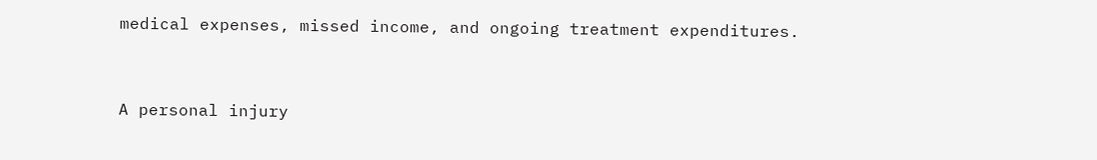medical expenses, missed income, and ongoing treatment expenditures.


A personal injury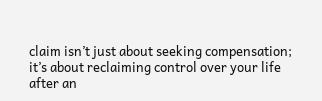claim isn’t just about seeking compensation; it’s about reclaiming control over your life after an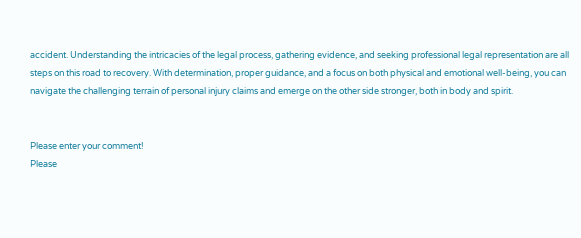accident. Understanding the intricacies of the legal process, gathering evidence, and seeking professional legal representation are all steps on this road to recovery. With determination, proper guidance, and a focus on both physical and emotional well-being, you can navigate the challenging terrain of personal injury claims and emerge on the other side stronger, both in body and spirit.


Please enter your comment!
Please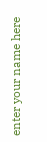enter your name here